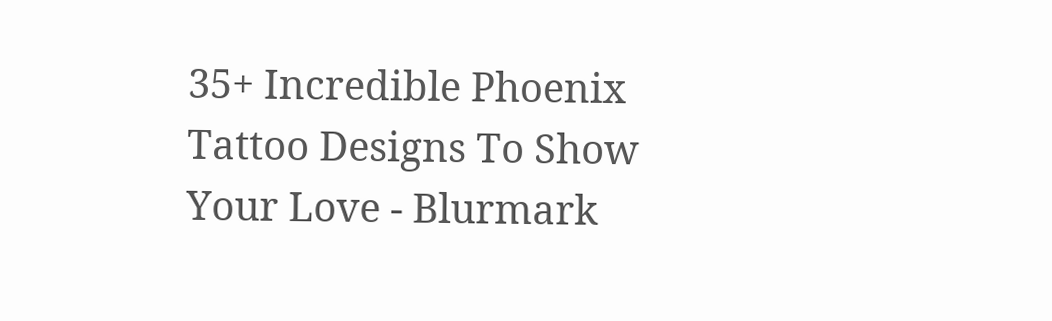35+ Incredible Phoenix Tattoo Designs To Show Your Love - Blurmark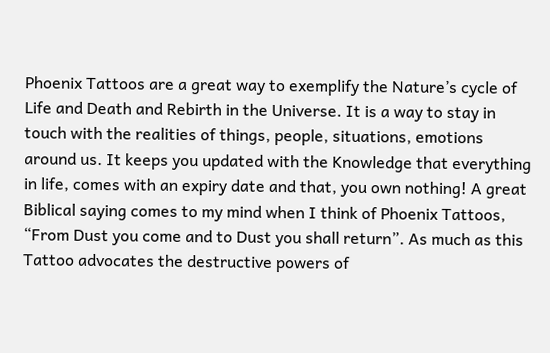Phoenix Tattoos are a great way to exemplify the Nature’s cycle of Life and Death and Rebirth in the Universe. It is a way to stay in touch with the realities of things, people, situations, emotions around us. It keeps you updated with the Knowledge that everything in life, comes with an expiry date and that, you own nothing! A great Biblical saying comes to my mind when I think of Phoenix Tattoos, “From Dust you come and to Dust you shall return”. As much as this Tattoo advocates the destructive powers of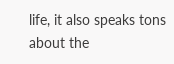life, it also speaks tons about the